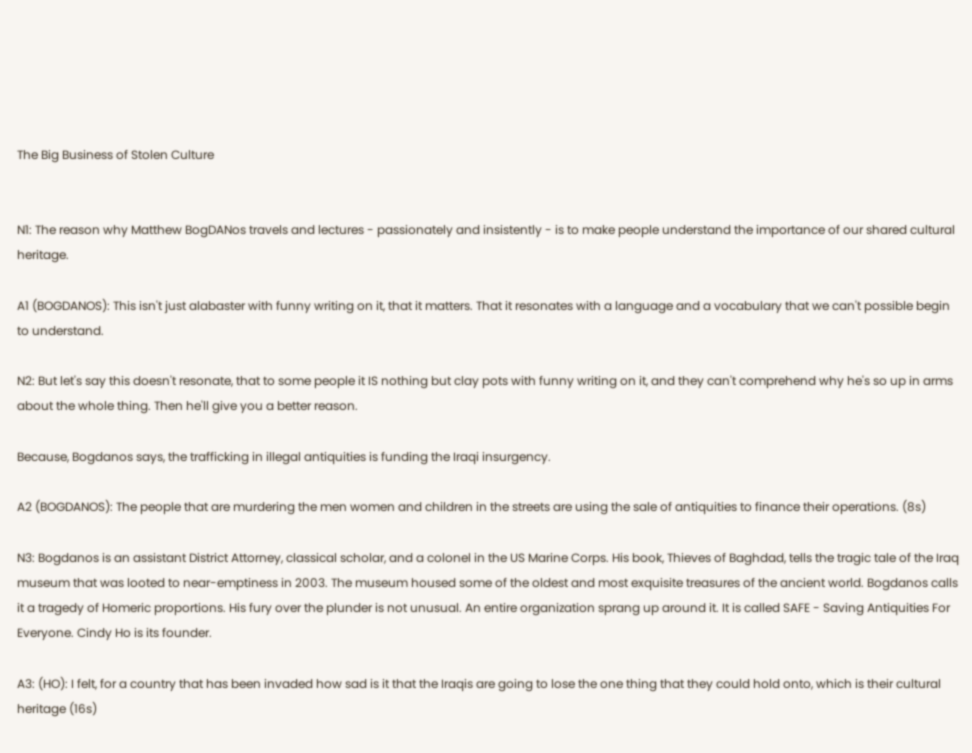The Big Business of Stolen Culture


N1: The reason why Matthew BogDANos travels and lectures - passionately and insistently - is to make people understand the importance of our shared cultural heritage.

A1 (BOGDANOS): This isn't just alabaster with funny writing on it, that it matters. That it resonates with a language and a vocabulary that we can't possible begin to understand.

N2: But let's say this doesn't resonate, that to some people it IS nothing but clay pots with funny writing on it, and they can't comprehend why he's so up in arms about the whole thing. Then he'll give you a better reason.

Because, Bogdanos says, the trafficking in illegal antiquities is funding the Iraqi insurgency.

A2 (BOGDANOS): The people that are murdering the men women and children in the streets are using the sale of antiquities to finance their operations. (8s)

N3: Bogdanos is an assistant District Attorney, classical scholar, and a colonel in the US Marine Corps. His book, Thieves of Baghdad, tells the tragic tale of the Iraq museum that was looted to near-emptiness in 2003. The museum housed some of the oldest and most exquisite treasures of the ancient world. Bogdanos calls it a tragedy of Homeric proportions. His fury over the plunder is not unusual. An entire organization sprang up around it. It is called SAFE - Saving Antiquities For Everyone. Cindy Ho is its founder.

A3: (HO): I felt, for a country that has been invaded how sad is it that the Iraqis are going to lose the one thing that they could hold onto, which is their cultural heritage (16s)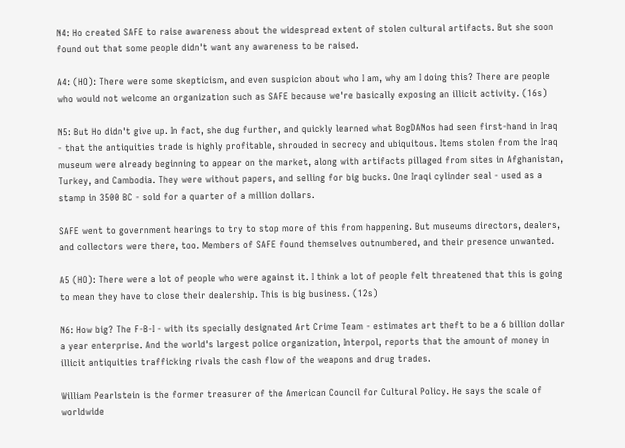N4: Ho created SAFE to raise awareness about the widespread extent of stolen cultural artifacts. But she soon found out that some people didn't want any awareness to be raised.

A4: (HO): There were some skepticism, and even suspicion about who I am, why am I doing this? There are people who would not welcome an organization such as SAFE because we're basically exposing an illicit activity. (16s)

N5: But Ho didn't give up. In fact, she dug further, and quickly learned what BogDANos had seen first-hand in Iraq - that the antiquities trade is highly profitable, shrouded in secrecy and ubiquitous. Items stolen from the Iraq museum were already beginning to appear on the market, along with artifacts pillaged from sites in Afghanistan, Turkey, and Cambodia. They were without papers, and selling for big bucks. One Iraqi cylinder seal - used as a stamp in 3500 BC - sold for a quarter of a million dollars.

SAFE went to government hearings to try to stop more of this from happening. But museums directors, dealers, and collectors were there, too. Members of SAFE found themselves outnumbered, and their presence unwanted.

A5 (HO): There were a lot of people who were against it. I think a lot of people felt threatened that this is going to mean they have to close their dealership. This is big business. (12s)

N6: How big? The F-B-I - with its specially designated Art Crime Team - estimates art theft to be a 6 billion dollar a year enterprise. And the world's largest police organization, Interpol, reports that the amount of money in illicit antiquities trafficking rivals the cash flow of the weapons and drug trades.

William Pearlstein is the former treasurer of the American Council for Cultural Policy. He says the scale of worldwide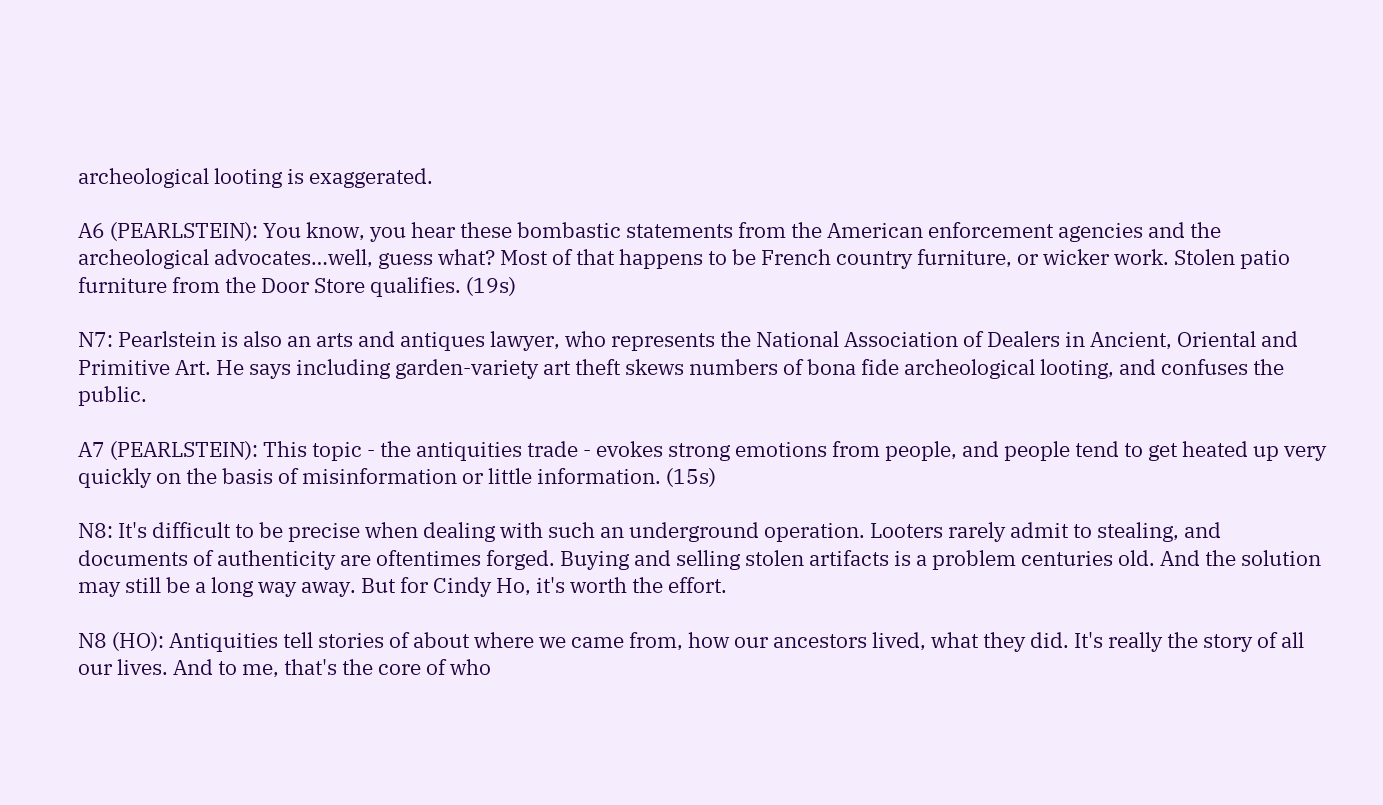archeological looting is exaggerated.

A6 (PEARLSTEIN): You know, you hear these bombastic statements from the American enforcement agencies and the archeological advocates…well, guess what? Most of that happens to be French country furniture, or wicker work. Stolen patio furniture from the Door Store qualifies. (19s)

N7: Pearlstein is also an arts and antiques lawyer, who represents the National Association of Dealers in Ancient, Oriental and Primitive Art. He says including garden-variety art theft skews numbers of bona fide archeological looting, and confuses the public.

A7 (PEARLSTEIN): This topic - the antiquities trade - evokes strong emotions from people, and people tend to get heated up very quickly on the basis of misinformation or little information. (15s)

N8: It's difficult to be precise when dealing with such an underground operation. Looters rarely admit to stealing, and documents of authenticity are oftentimes forged. Buying and selling stolen artifacts is a problem centuries old. And the solution may still be a long way away. But for Cindy Ho, it's worth the effort.

N8 (HO): Antiquities tell stories of about where we came from, how our ancestors lived, what they did. It's really the story of all our lives. And to me, that's the core of who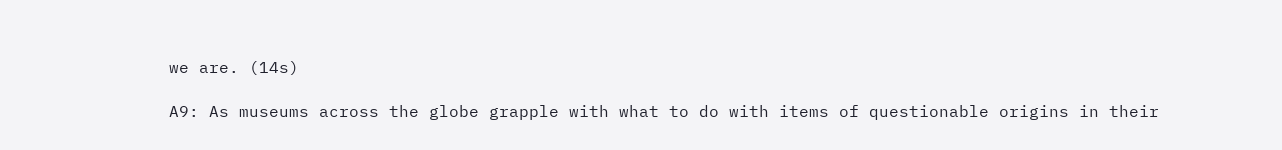we are. (14s)

A9: As museums across the globe grapple with what to do with items of questionable origins in their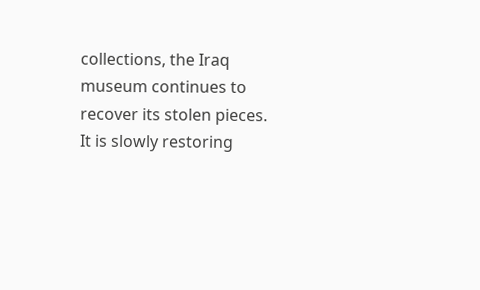collections, the Iraq museum continues to recover its stolen pieces. It is slowly restoring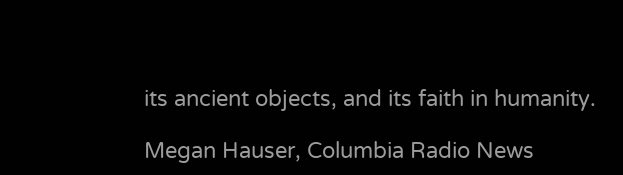its ancient objects, and its faith in humanity.

Megan Hauser, Columbia Radio News